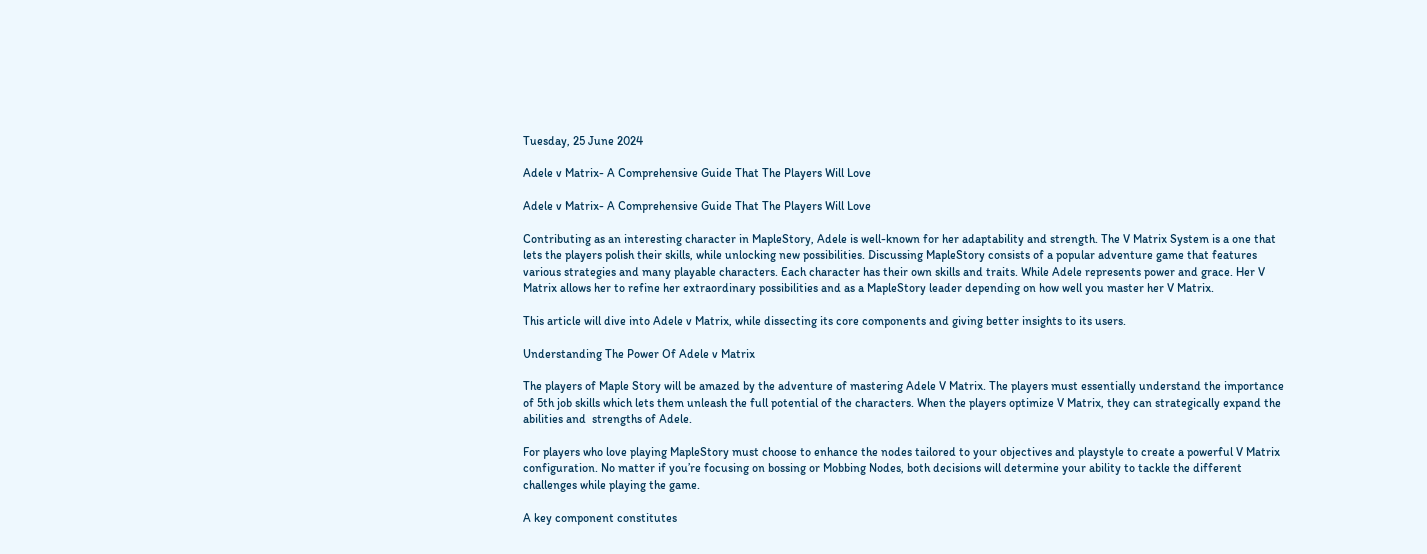Tuesday, 25 June 2024

Adele v Matrix- A Comprehensive Guide That The Players Will Love

Adele v Matrix- A Comprehensive Guide That The Players Will Love

Contributing as an interesting character in MapleStory, Adele is well-known for her adaptability and strength. The V Matrix System is a one that lets the players polish their skills, while unlocking new possibilities. Discussing MapleStory consists of a popular adventure game that features various strategies and many playable characters. Each character has their own skills and traits. While Adele represents power and grace. Her V Matrix allows her to refine her extraordinary possibilities and as a MapleStory leader depending on how well you master her V Matrix.

This article will dive into Adele v Matrix, while dissecting its core components and giving better insights to its users.

Understanding The Power Of Adele v Matrix

The players of Maple Story will be amazed by the adventure of mastering Adele V Matrix. The players must essentially understand the importance of 5th job skills which lets them unleash the full potential of the characters. When the players optimize V Matrix, they can strategically expand the abilities and  strengths of Adele.

For players who love playing MapleStory must choose to enhance the nodes tailored to your objectives and playstyle to create a powerful V Matrix configuration. No matter if you’re focusing on bossing or Mobbing Nodes, both decisions will determine your ability to tackle the different challenges while playing the game.

A key component constitutes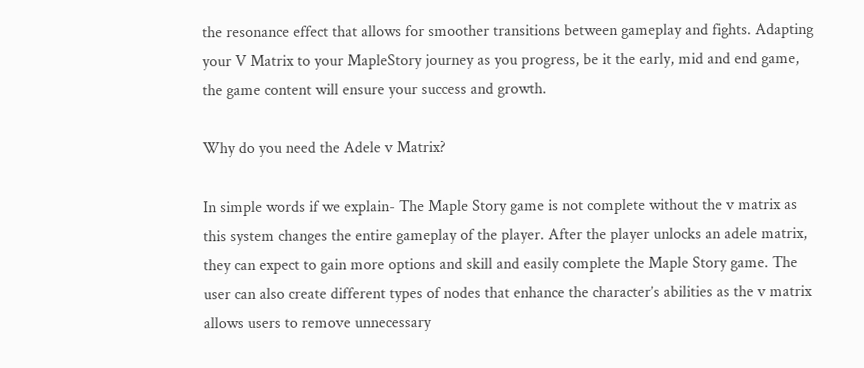the resonance effect that allows for smoother transitions between gameplay and fights. Adapting your V Matrix to your MapleStory journey as you progress, be it the early, mid and end game, the game content will ensure your success and growth.

Why do you need the Adele v Matrix?

In simple words if we explain- The Maple Story game is not complete without the v matrix as this system changes the entire gameplay of the player. After the player unlocks an adele matrix, they can expect to gain more options and skill and easily complete the Maple Story game. The user can also create different types of nodes that enhance the character’s abilities as the v matrix allows users to remove unnecessary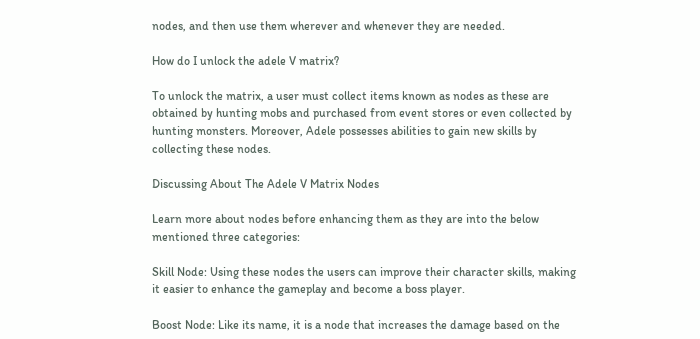nodes, and then use them wherever and whenever they are needed.

How do I unlock the adele V matrix?

To unlock the matrix, a user must collect items known as nodes as these are obtained by hunting mobs and purchased from event stores or even collected by hunting monsters. Moreover, Adele possesses abilities to gain new skills by collecting these nodes.

Discussing About The Adele V Matrix Nodes

Learn more about nodes before enhancing them as they are into the below mentioned three categories:

Skill Node: Using these nodes the users can improve their character skills, making it easier to enhance the gameplay and become a boss player.

Boost Node: Like its name, it is a node that increases the damage based on the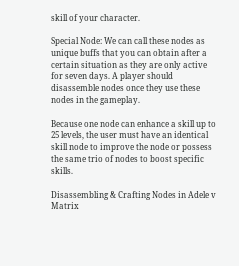skill of your character.

Special Node: We can call these nodes as unique buffs that you can obtain after a certain situation as they are only active for seven days. A player should disassemble nodes once they use these nodes in the gameplay.

Because one node can enhance a skill up to 25 levels, the user must have an identical skill node to improve the node or possess the same trio of nodes to boost specific skills.

Disassembling & Crafting Nodes in Adele v Matrix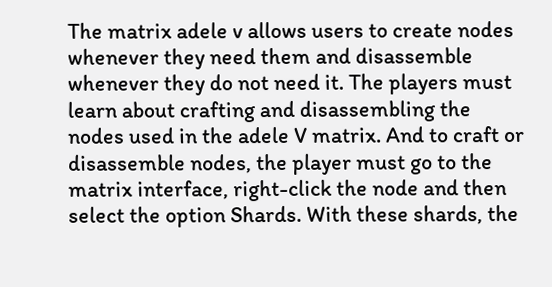The matrix adele v allows users to create nodes whenever they need them and disassemble whenever they do not need it. The players must learn about crafting and disassembling the nodes used in the adele V matrix. And to craft or disassemble nodes, the player must go to the matrix interface, right-click the node and then select the option Shards. With these shards, the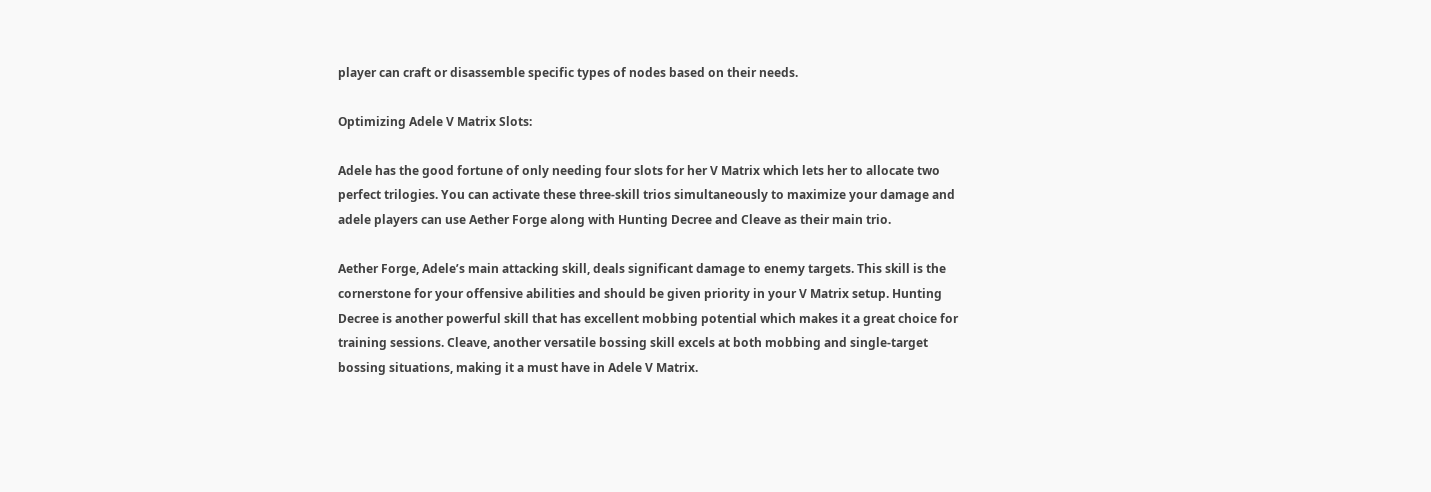player can craft or disassemble specific types of nodes based on their needs.

Optimizing Adele V Matrix Slots:

Adele has the good fortune of only needing four slots for her V Matrix which lets her to allocate two perfect trilogies. You can activate these three-skill trios simultaneously to maximize your damage and adele players can use Aether Forge along with Hunting Decree and Cleave as their main trio.

Aether Forge, Adele’s main attacking skill, deals significant damage to enemy targets. This skill is the cornerstone for your offensive abilities and should be given priority in your V Matrix setup. Hunting Decree is another powerful skill that has excellent mobbing potential which makes it a great choice for training sessions. Cleave, another versatile bossing skill excels at both mobbing and single-target bossing situations, making it a must have in Adele V Matrix.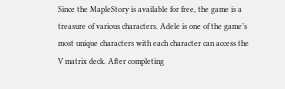Since the MapleStory is available for free, the game is a treasure of various characters. Adele is one of the game’s most unique characters with each character can access the V matrix deck. After completing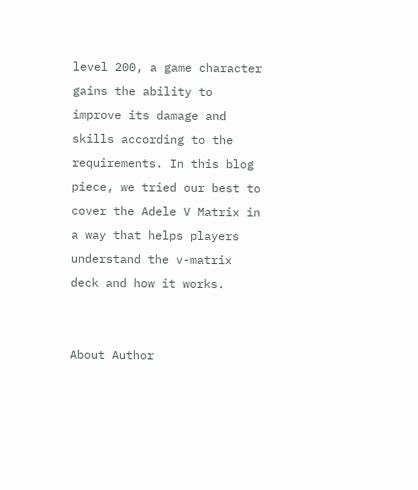level 200, a game character gains the ability to improve its damage and skills according to the requirements. In this blog piece, we tried our best to cover the Adele V Matrix in a way that helps players understand the v-matrix deck and how it works.


About Author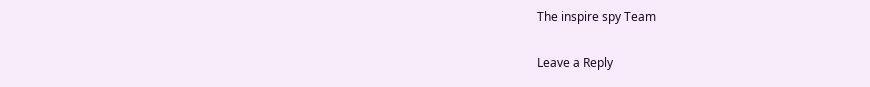The inspire spy Team

Leave a Reply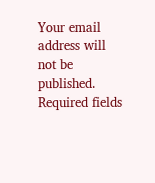Your email address will not be published. Required fields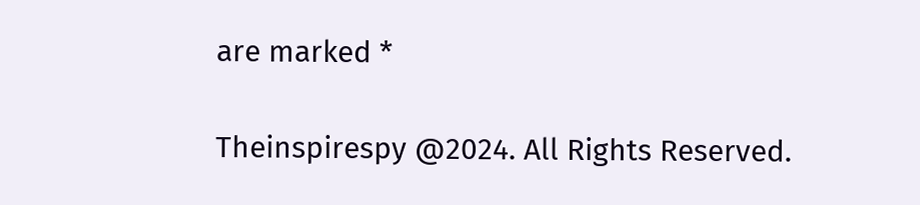are marked *

Theinspirespy @2024. All Rights Reserved.